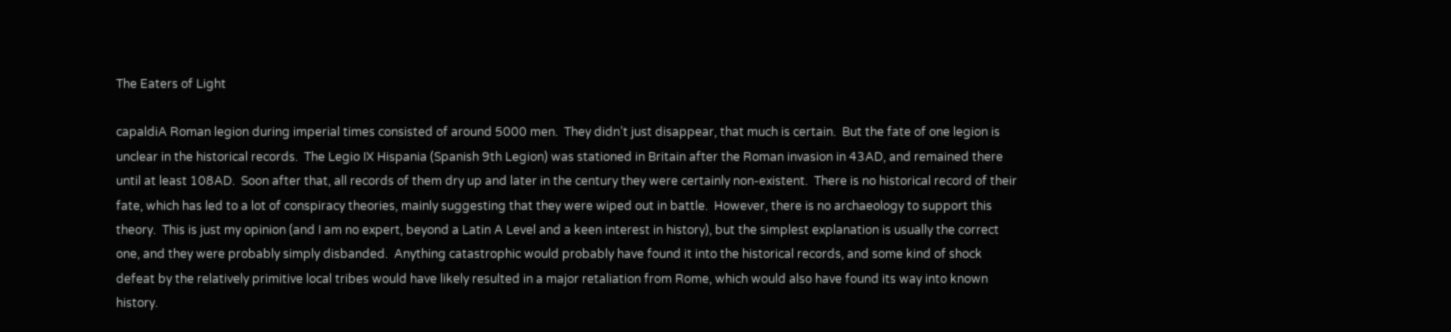The Eaters of Light

capaldiA Roman legion during imperial times consisted of around 5000 men.  They didn’t just disappear, that much is certain.  But the fate of one legion is unclear in the historical records.  The Legio IX Hispania (Spanish 9th Legion) was stationed in Britain after the Roman invasion in 43AD, and remained there until at least 108AD.  Soon after that, all records of them dry up and later in the century they were certainly non-existent.  There is no historical record of their fate, which has led to a lot of conspiracy theories, mainly suggesting that they were wiped out in battle.  However, there is no archaeology to support this theory.  This is just my opinion (and I am no expert, beyond a Latin A Level and a keen interest in history), but the simplest explanation is usually the correct one, and they were probably simply disbanded.  Anything catastrophic would probably have found it into the historical records, and some kind of shock defeat by the relatively primitive local tribes would have likely resulted in a major retaliation from Rome, which would also have found its way into known history.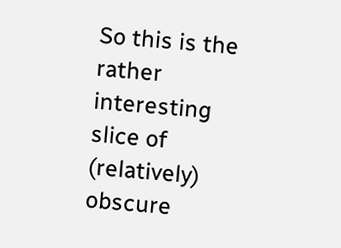So this is the rather interesting slice of (relatively) obscure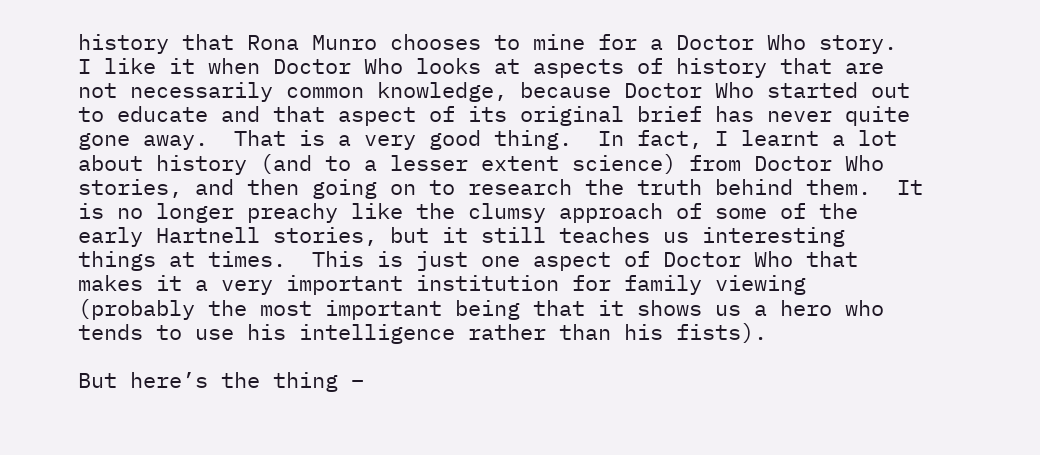history that Rona Munro chooses to mine for a Doctor Who story.  I like it when Doctor Who looks at aspects of history that are not necessarily common knowledge, because Doctor Who started out to educate and that aspect of its original brief has never quite gone away.  That is a very good thing.  In fact, I learnt a lot about history (and to a lesser extent science) from Doctor Who stories, and then going on to research the truth behind them.  It is no longer preachy like the clumsy approach of some of the early Hartnell stories, but it still teaches us interesting things at times.  This is just one aspect of Doctor Who that makes it a very important institution for family viewing (probably the most important being that it shows us a hero who tends to use his intelligence rather than his fists).

But here’s the thing –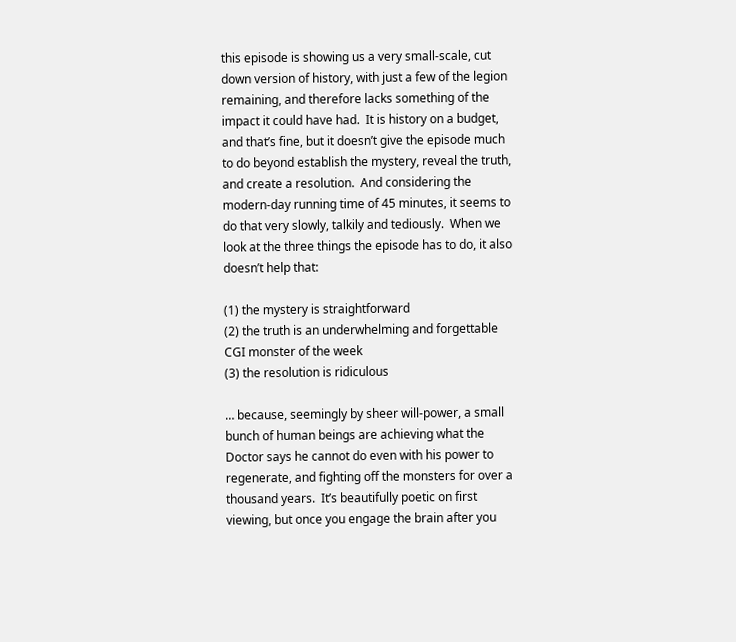this episode is showing us a very small-scale, cut down version of history, with just a few of the legion remaining, and therefore lacks something of the impact it could have had.  It is history on a budget, and that’s fine, but it doesn’t give the episode much to do beyond establish the mystery, reveal the truth, and create a resolution.  And considering the modern-day running time of 45 minutes, it seems to do that very slowly, talkily and tediously.  When we look at the three things the episode has to do, it also doesn’t help that:

(1) the mystery is straightforward
(2) the truth is an underwhelming and forgettable CGI monster of the week
(3) the resolution is ridiculous

… because, seemingly by sheer will-power, a small bunch of human beings are achieving what the Doctor says he cannot do even with his power to regenerate, and fighting off the monsters for over a thousand years.  It’s beautifully poetic on first viewing, but once you engage the brain after you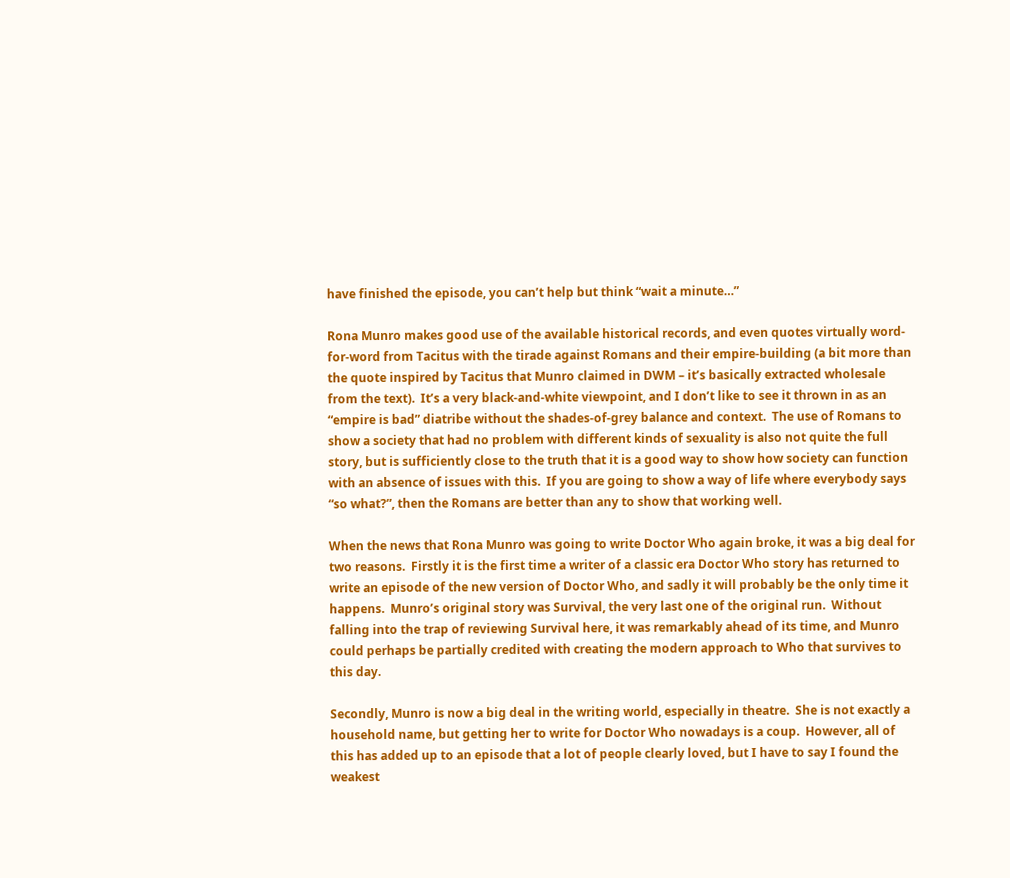have finished the episode, you can’t help but think “wait a minute…”

Rona Munro makes good use of the available historical records, and even quotes virtually word-for-word from Tacitus with the tirade against Romans and their empire-building (a bit more than the quote inspired by Tacitus that Munro claimed in DWM – it’s basically extracted wholesale from the text).  It’s a very black-and-white viewpoint, and I don’t like to see it thrown in as an “empire is bad” diatribe without the shades-of-grey balance and context.  The use of Romans to show a society that had no problem with different kinds of sexuality is also not quite the full story, but is sufficiently close to the truth that it is a good way to show how society can function with an absence of issues with this.  If you are going to show a way of life where everybody says “so what?”, then the Romans are better than any to show that working well.

When the news that Rona Munro was going to write Doctor Who again broke, it was a big deal for two reasons.  Firstly it is the first time a writer of a classic era Doctor Who story has returned to write an episode of the new version of Doctor Who, and sadly it will probably be the only time it happens.  Munro’s original story was Survival, the very last one of the original run.  Without falling into the trap of reviewing Survival here, it was remarkably ahead of its time, and Munro could perhaps be partially credited with creating the modern approach to Who that survives to this day.

Secondly, Munro is now a big deal in the writing world, especially in theatre.  She is not exactly a household name, but getting her to write for Doctor Who nowadays is a coup.  However, all of this has added up to an episode that a lot of people clearly loved, but I have to say I found the weakest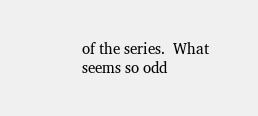of the series.  What seems so odd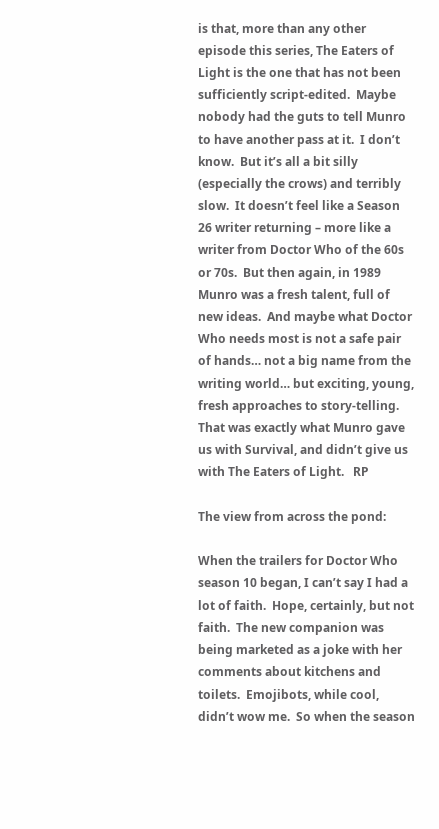is that, more than any other episode this series, The Eaters of Light is the one that has not been sufficiently script-edited.  Maybe nobody had the guts to tell Munro to have another pass at it.  I don’t know.  But it’s all a bit silly (especially the crows) and terribly slow.  It doesn’t feel like a Season 26 writer returning – more like a writer from Doctor Who of the 60s or 70s.  But then again, in 1989 Munro was a fresh talent, full of new ideas.  And maybe what Doctor Who needs most is not a safe pair of hands… not a big name from the writing world… but exciting, young, fresh approaches to story-telling.  That was exactly what Munro gave us with Survival, and didn’t give us with The Eaters of Light.   RP

The view from across the pond:

When the trailers for Doctor Who season 10 began, I can’t say I had a lot of faith.  Hope, certainly, but not faith.  The new companion was being marketed as a joke with her comments about kitchens and toilets.  Emojibots, while cool, didn’t wow me.  So when the season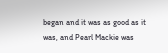began and it was as good as it was, and Pearl Mackie was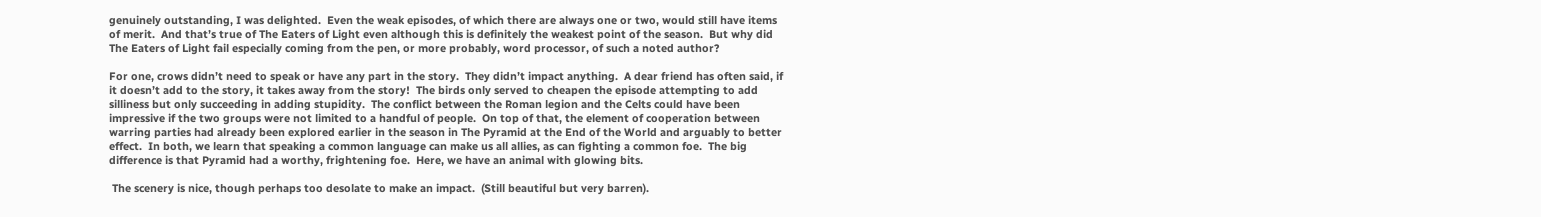genuinely outstanding, I was delighted.  Even the weak episodes, of which there are always one or two, would still have items of merit.  And that’s true of The Eaters of Light even although this is definitely the weakest point of the season.  But why did The Eaters of Light fail especially coming from the pen, or more probably, word processor, of such a noted author?

For one, crows didn’t need to speak or have any part in the story.  They didn’t impact anything.  A dear friend has often said, if it doesn’t add to the story, it takes away from the story!  The birds only served to cheapen the episode attempting to add silliness but only succeeding in adding stupidity.  The conflict between the Roman legion and the Celts could have been impressive if the two groups were not limited to a handful of people.  On top of that, the element of cooperation between warring parties had already been explored earlier in the season in The Pyramid at the End of the World and arguably to better effect.  In both, we learn that speaking a common language can make us all allies, as can fighting a common foe.  The big difference is that Pyramid had a worthy, frightening foe.  Here, we have an animal with glowing bits.

 The scenery is nice, though perhaps too desolate to make an impact.  (Still beautiful but very barren).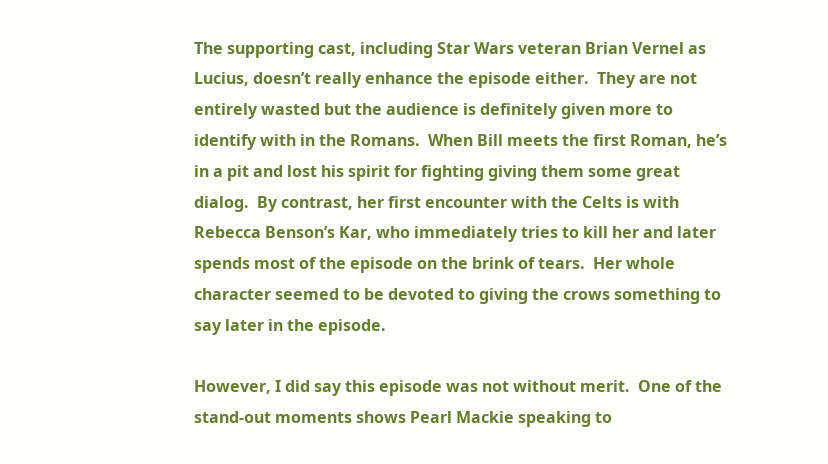The supporting cast, including Star Wars veteran Brian Vernel as Lucius, doesn’t really enhance the episode either.  They are not entirely wasted but the audience is definitely given more to identify with in the Romans.  When Bill meets the first Roman, he’s in a pit and lost his spirit for fighting giving them some great dialog.  By contrast, her first encounter with the Celts is with Rebecca Benson’s Kar, who immediately tries to kill her and later spends most of the episode on the brink of tears.  Her whole character seemed to be devoted to giving the crows something to say later in the episode.

However, I did say this episode was not without merit.  One of the stand-out moments shows Pearl Mackie speaking to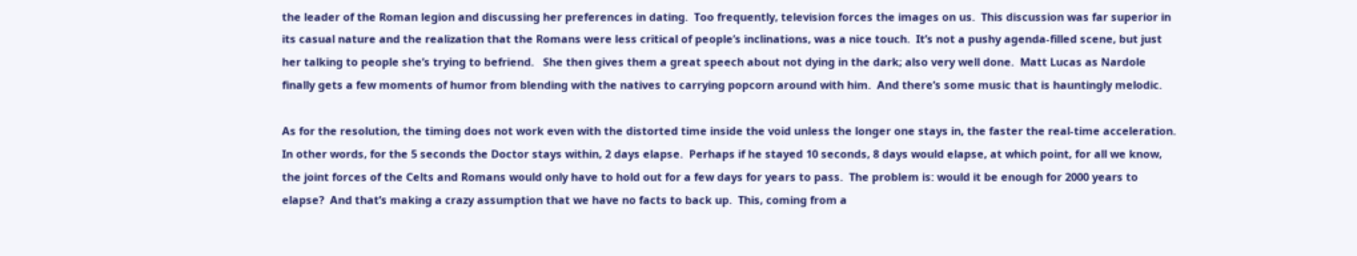the leader of the Roman legion and discussing her preferences in dating.  Too frequently, television forces the images on us.  This discussion was far superior in its casual nature and the realization that the Romans were less critical of people’s inclinations, was a nice touch.  It’s not a pushy agenda-filled scene, but just her talking to people she’s trying to befriend.   She then gives them a great speech about not dying in the dark; also very well done.  Matt Lucas as Nardole finally gets a few moments of humor from blending with the natives to carrying popcorn around with him.  And there’s some music that is hauntingly melodic.

As for the resolution, the timing does not work even with the distorted time inside the void unless the longer one stays in, the faster the real-time acceleration.  In other words, for the 5 seconds the Doctor stays within, 2 days elapse.  Perhaps if he stayed 10 seconds, 8 days would elapse, at which point, for all we know, the joint forces of the Celts and Romans would only have to hold out for a few days for years to pass.  The problem is: would it be enough for 2000 years to elapse?  And that’s making a crazy assumption that we have no facts to back up.  This, coming from a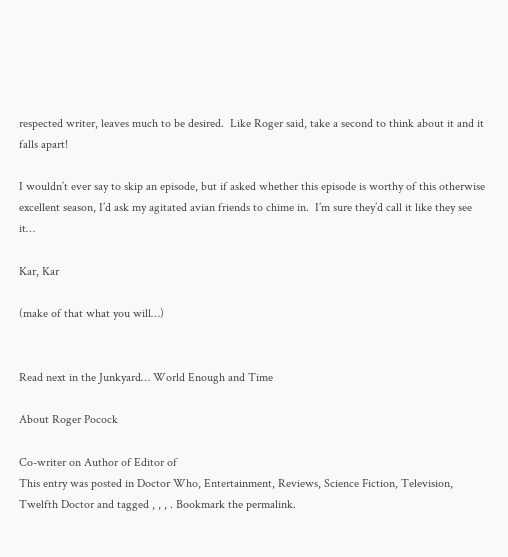respected writer, leaves much to be desired.  Like Roger said, take a second to think about it and it falls apart!

I wouldn’t ever say to skip an episode, but if asked whether this episode is worthy of this otherwise excellent season, I’d ask my agitated avian friends to chime in.  I’m sure they’d call it like they see it…

Kar, Kar

(make of that what you will…)


Read next in the Junkyard… World Enough and Time

About Roger Pocock

Co-writer on Author of Editor of
This entry was posted in Doctor Who, Entertainment, Reviews, Science Fiction, Television, Twelfth Doctor and tagged , , , . Bookmark the permalink.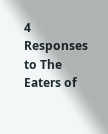4 Responses to The Eaters of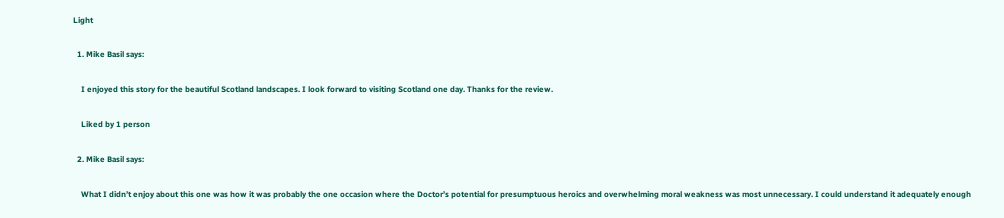Light

  1. Mike Basil says:

    I enjoyed this story for the beautiful Scotland landscapes. I look forward to visiting Scotland one day. Thanks for the review.

    Liked by 1 person

  2. Mike Basil says:

    What I didn’t enjoy about this one was how it was probably the one occasion where the Doctor’s potential for presumptuous heroics and overwhelming moral weakness was most unnecessary. I could understand it adequately enough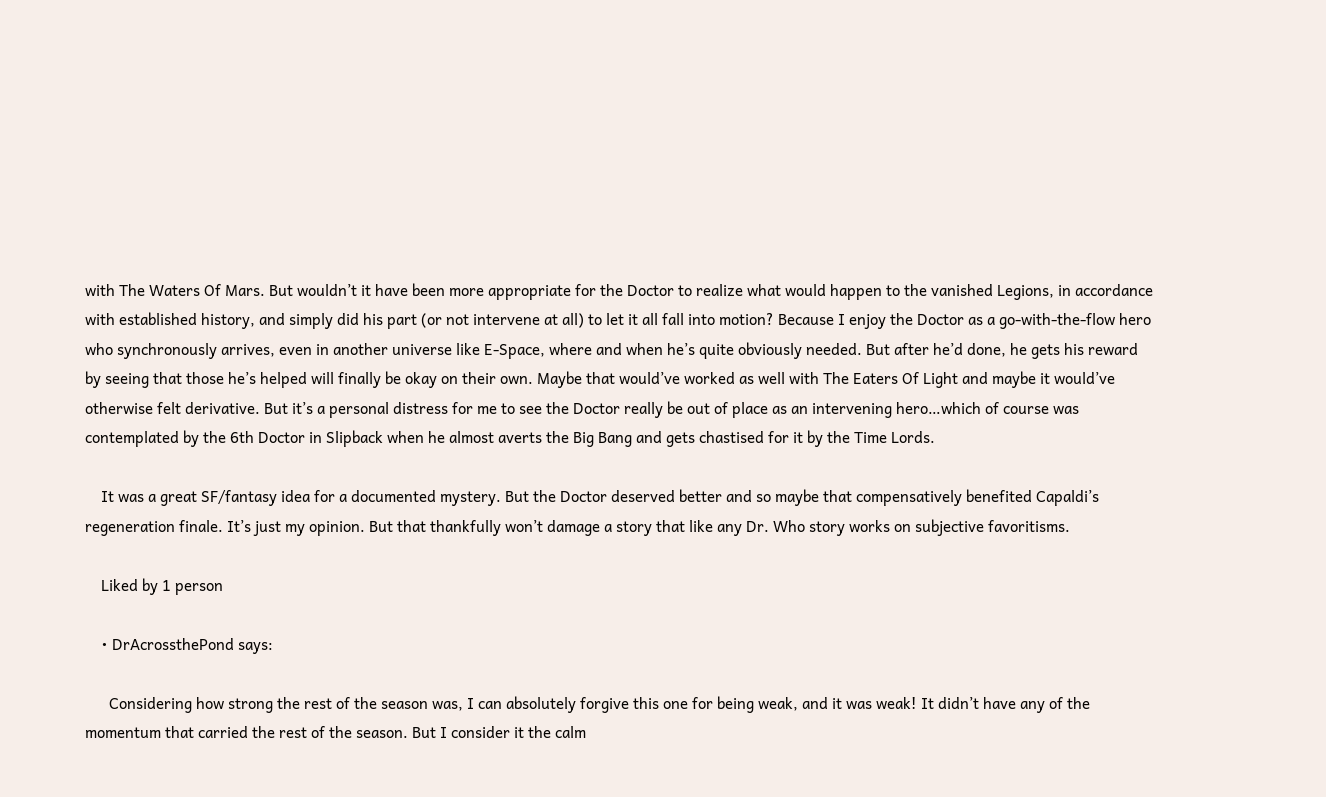with The Waters Of Mars. But wouldn’t it have been more appropriate for the Doctor to realize what would happen to the vanished Legions, in accordance with established history, and simply did his part (or not intervene at all) to let it all fall into motion? Because I enjoy the Doctor as a go-with-the-flow hero who synchronously arrives, even in another universe like E-Space, where and when he’s quite obviously needed. But after he’d done, he gets his reward by seeing that those he’s helped will finally be okay on their own. Maybe that would’ve worked as well with The Eaters Of Light and maybe it would’ve otherwise felt derivative. But it’s a personal distress for me to see the Doctor really be out of place as an intervening hero…which of course was contemplated by the 6th Doctor in Slipback when he almost averts the Big Bang and gets chastised for it by the Time Lords.

    It was a great SF/fantasy idea for a documented mystery. But the Doctor deserved better and so maybe that compensatively benefited Capaldi’s regeneration finale. It’s just my opinion. But that thankfully won’t damage a story that like any Dr. Who story works on subjective favoritisms.

    Liked by 1 person

    • DrAcrossthePond says:

      Considering how strong the rest of the season was, I can absolutely forgive this one for being weak, and it was weak! It didn’t have any of the momentum that carried the rest of the season. But I consider it the calm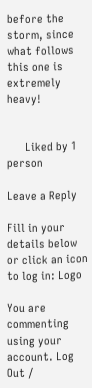before the storm, since what follows this one is extremely heavy!


      Liked by 1 person

Leave a Reply

Fill in your details below or click an icon to log in: Logo

You are commenting using your account. Log Out /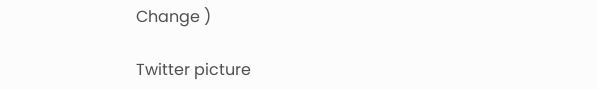Change )

Twitter picture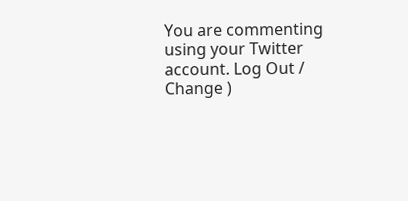You are commenting using your Twitter account. Log Out /  Change )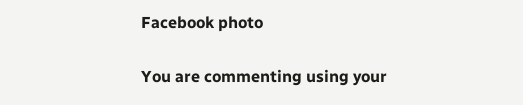Facebook photo

You are commenting using your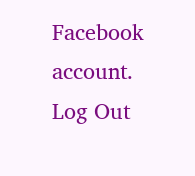Facebook account. Log Out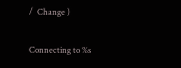/  Change )

Connecting to %s